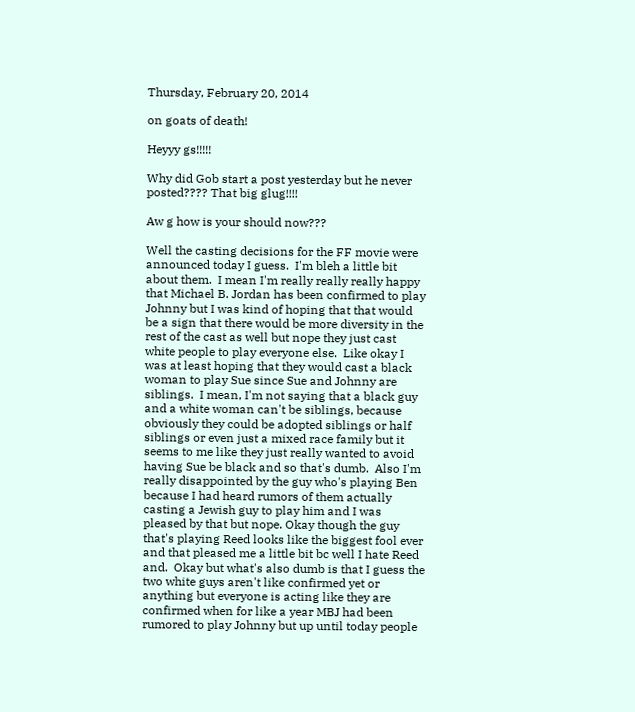Thursday, February 20, 2014

on goats of death!

Heyyy gs!!!!!

Why did Gob start a post yesterday but he never posted???? That big glug!!!!

Aw g how is your should now???

Well the casting decisions for the FF movie were announced today I guess.  I'm bleh a little bit about them.  I mean I'm really really really happy that Michael B. Jordan has been confirmed to play Johnny but I was kind of hoping that that would be a sign that there would be more diversity in the rest of the cast as well but nope they just cast white people to play everyone else.  Like okay I was at least hoping that they would cast a black woman to play Sue since Sue and Johnny are siblings.  I mean, I'm not saying that a black guy and a white woman can't be siblings, because obviously they could be adopted siblings or half siblings or even just a mixed race family but it seems to me like they just really wanted to avoid having Sue be black and so that's dumb.  Also I'm really disappointed by the guy who's playing Ben because I had heard rumors of them actually casting a Jewish guy to play him and I was pleased by that but nope. Okay though the guy that's playing Reed looks like the biggest fool ever and that pleased me a little bit bc well I hate Reed and.  Okay but what's also dumb is that I guess the two white guys aren't like confirmed yet or anything but everyone is acting like they are confirmed when for like a year MBJ had been rumored to play Johnny but up until today people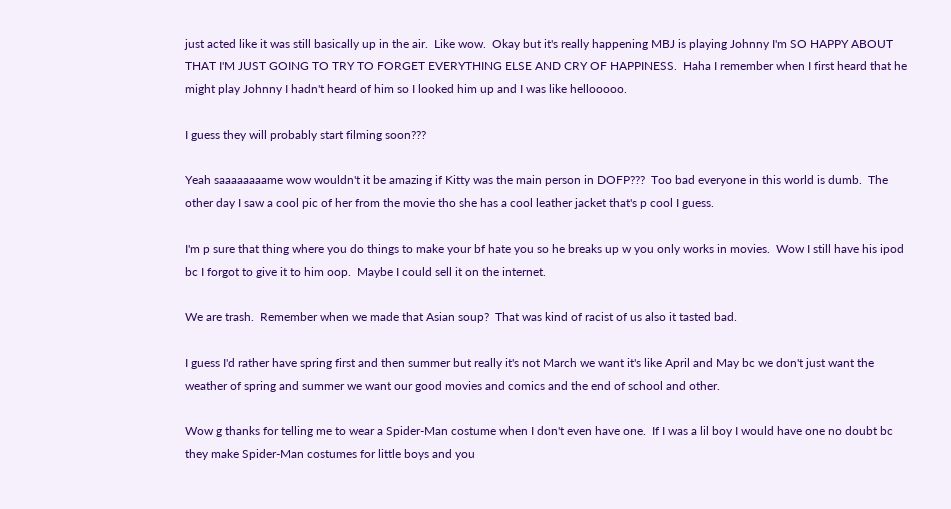just acted like it was still basically up in the air.  Like wow.  Okay but it's really happening MBJ is playing Johnny I'm SO HAPPY ABOUT THAT I'M JUST GOING TO TRY TO FORGET EVERYTHING ELSE AND CRY OF HAPPINESS.  Haha I remember when I first heard that he might play Johnny I hadn't heard of him so I looked him up and I was like hellooooo.

I guess they will probably start filming soon???

Yeah saaaaaaaame wow wouldn't it be amazing if Kitty was the main person in DOFP???  Too bad everyone in this world is dumb.  The other day I saw a cool pic of her from the movie tho she has a cool leather jacket that's p cool I guess.

I'm p sure that thing where you do things to make your bf hate you so he breaks up w you only works in movies.  Wow I still have his ipod bc I forgot to give it to him oop.  Maybe I could sell it on the internet.

We are trash.  Remember when we made that Asian soup?  That was kind of racist of us also it tasted bad.

I guess I'd rather have spring first and then summer but really it's not March we want it's like April and May bc we don't just want the weather of spring and summer we want our good movies and comics and the end of school and other.

Wow g thanks for telling me to wear a Spider-Man costume when I don't even have one.  If I was a lil boy I would have one no doubt bc they make Spider-Man costumes for little boys and you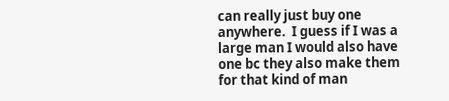can really just buy one anywhere.  I guess if I was a large man I would also have one bc they also make them for that kind of man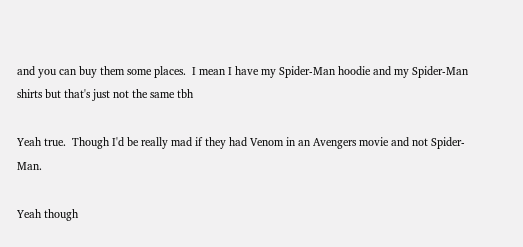and you can buy them some places.  I mean I have my Spider-Man hoodie and my Spider-Man shirts but that's just not the same tbh

Yeah true.  Though I'd be really mad if they had Venom in an Avengers movie and not Spider-Man.

Yeah though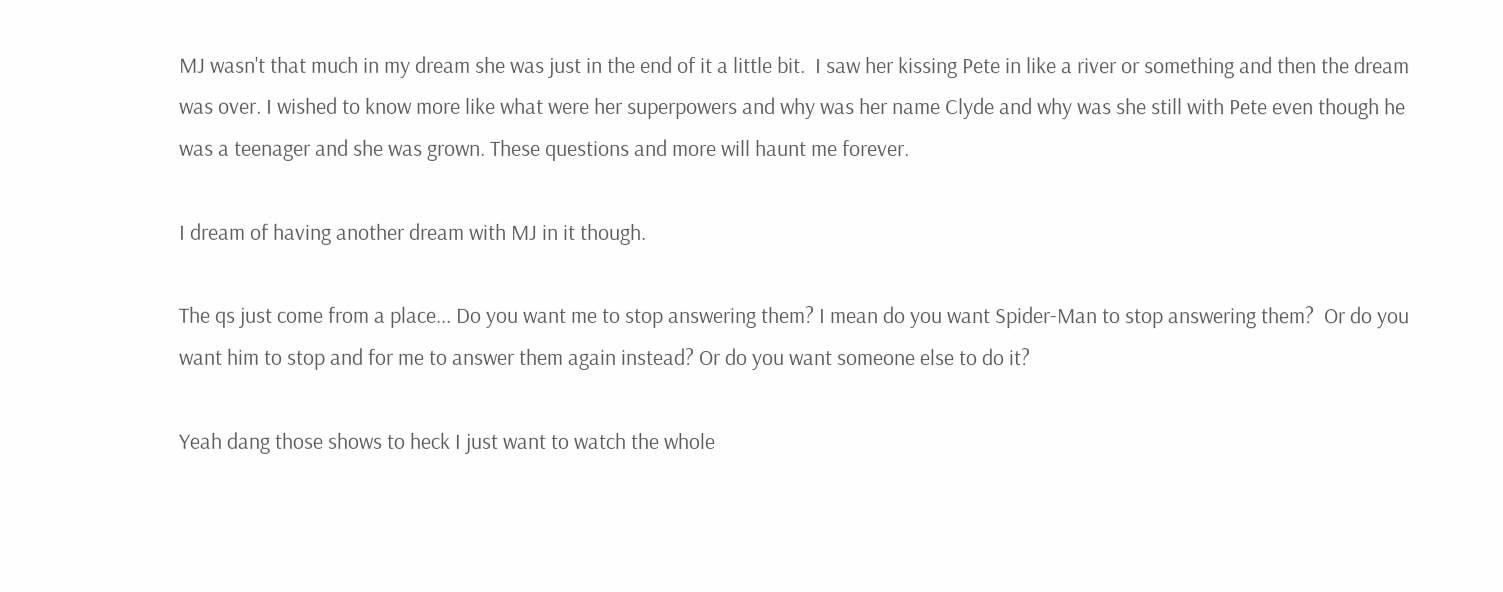MJ wasn't that much in my dream she was just in the end of it a little bit.  I saw her kissing Pete in like a river or something and then the dream was over. I wished to know more like what were her superpowers and why was her name Clyde and why was she still with Pete even though he was a teenager and she was grown. These questions and more will haunt me forever.

I dream of having another dream with MJ in it though.

The qs just come from a place... Do you want me to stop answering them? I mean do you want Spider-Man to stop answering them?  Or do you want him to stop and for me to answer them again instead? Or do you want someone else to do it?

Yeah dang those shows to heck I just want to watch the whole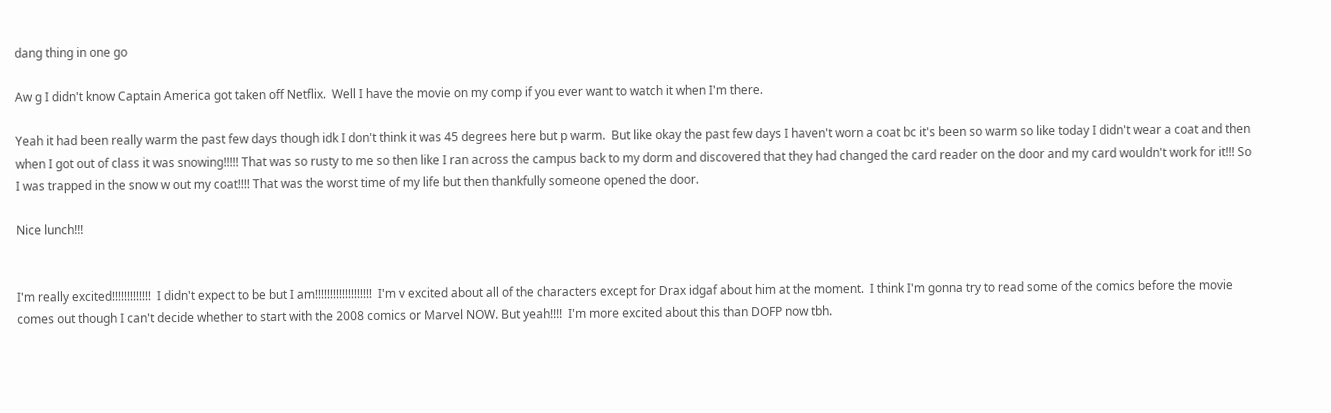dang thing in one go

Aw g I didn't know Captain America got taken off Netflix.  Well I have the movie on my comp if you ever want to watch it when I'm there.

Yeah it had been really warm the past few days though idk I don't think it was 45 degrees here but p warm.  But like okay the past few days I haven't worn a coat bc it's been so warm so like today I didn't wear a coat and then when I got out of class it was snowing!!!!! That was so rusty to me so then like I ran across the campus back to my dorm and discovered that they had changed the card reader on the door and my card wouldn't work for it!!! So I was trapped in the snow w out my coat!!!! That was the worst time of my life but then thankfully someone opened the door.

Nice lunch!!!


I'm really excited!!!!!!!!!!!!!  I didn't expect to be but I am!!!!!!!!!!!!!!!!!!!  I'm v excited about all of the characters except for Drax idgaf about him at the moment.  I think I'm gonna try to read some of the comics before the movie comes out though I can't decide whether to start with the 2008 comics or Marvel NOW. But yeah!!!!  I'm more excited about this than DOFP now tbh.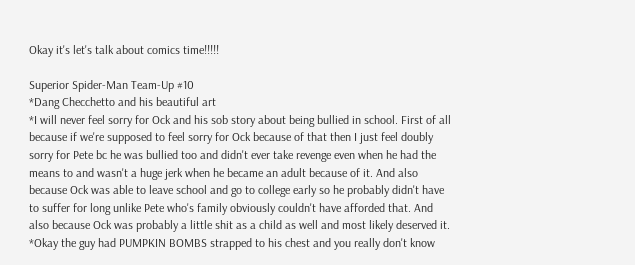Okay it's let's talk about comics time!!!!!

Superior Spider-Man Team-Up #10
*Dang Checchetto and his beautiful art
*I will never feel sorry for Ock and his sob story about being bullied in school. First of all because if we're supposed to feel sorry for Ock because of that then I just feel doubly sorry for Pete bc he was bullied too and didn't ever take revenge even when he had the means to and wasn't a huge jerk when he became an adult because of it. And also because Ock was able to leave school and go to college early so he probably didn't have to suffer for long unlike Pete who's family obviously couldn't have afforded that. And also because Ock was probably a little shit as a child as well and most likely deserved it.
*Okay the guy had PUMPKIN BOMBS strapped to his chest and you really don't know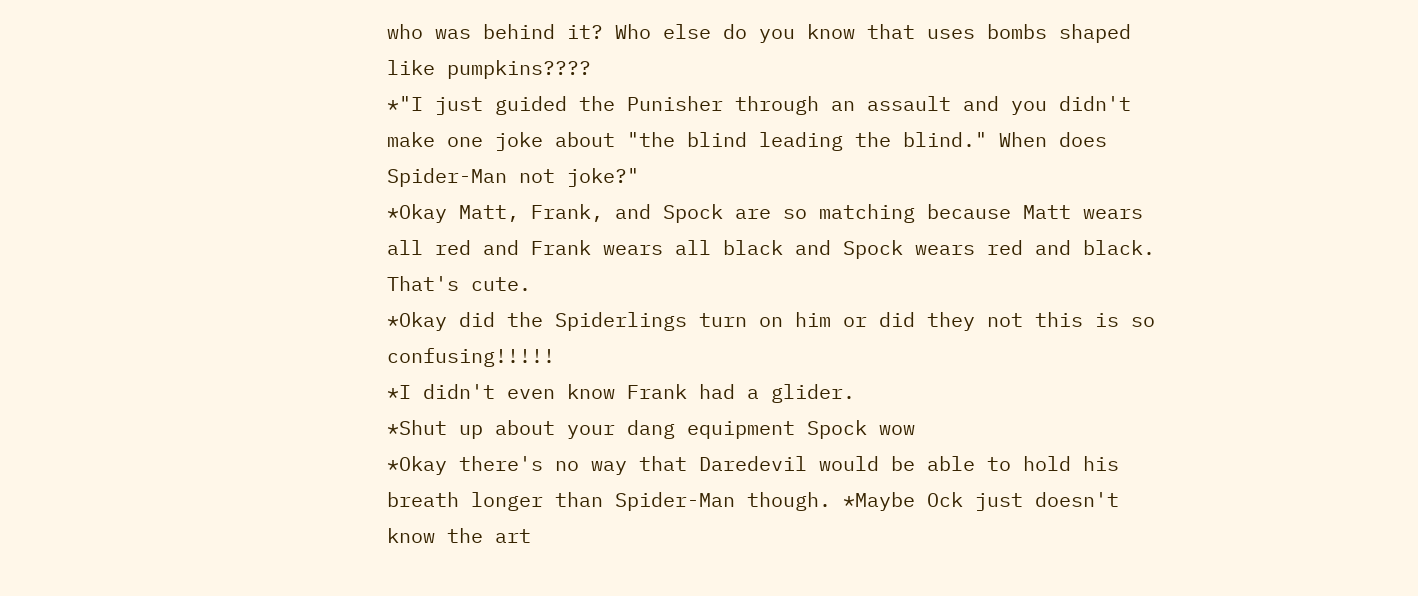who was behind it? Who else do you know that uses bombs shaped like pumpkins????
*"I just guided the Punisher through an assault and you didn't make one joke about "the blind leading the blind." When does Spider-Man not joke?"
*Okay Matt, Frank, and Spock are so matching because Matt wears all red and Frank wears all black and Spock wears red and black.  That's cute.
*Okay did the Spiderlings turn on him or did they not this is so confusing!!!!!
*I didn't even know Frank had a glider.
*Shut up about your dang equipment Spock wow
*Okay there's no way that Daredevil would be able to hold his breath longer than Spider-Man though. *Maybe Ock just doesn't know the art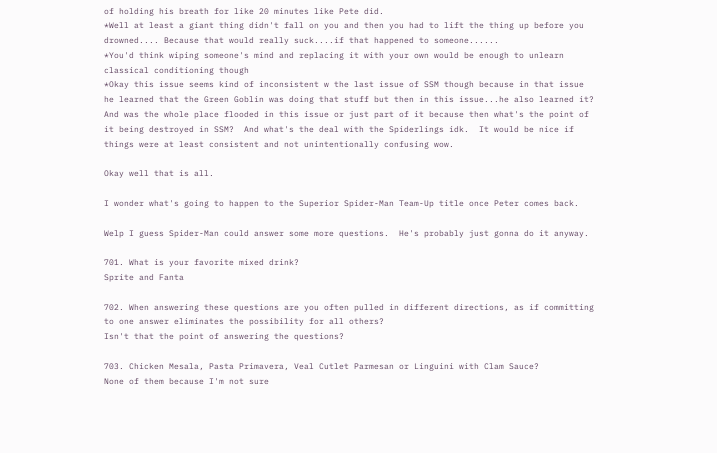of holding his breath for like 20 minutes like Pete did.
*Well at least a giant thing didn't fall on you and then you had to lift the thing up before you drowned.... Because that would really suck....if that happened to someone......
*You'd think wiping someone's mind and replacing it with your own would be enough to unlearn classical conditioning though
*Okay this issue seems kind of inconsistent w the last issue of SSM though because in that issue he learned that the Green Goblin was doing that stuff but then in this issue...he also learned it?  And was the whole place flooded in this issue or just part of it because then what's the point of it being destroyed in SSM?  And what's the deal with the Spiderlings idk.  It would be nice if things were at least consistent and not unintentionally confusing wow.

Okay well that is all.

I wonder what's going to happen to the Superior Spider-Man Team-Up title once Peter comes back.

Welp I guess Spider-Man could answer some more questions.  He's probably just gonna do it anyway.

701. What is your favorite mixed drink?
Sprite and Fanta

702. When answering these questions are you often pulled in different directions, as if committing to one answer eliminates the possibility for all others?
Isn't that the point of answering the questions?

703. Chicken Mesala, Pasta Primavera, Veal Cutlet Parmesan or Linguini with Clam Sauce?
None of them because I'm not sure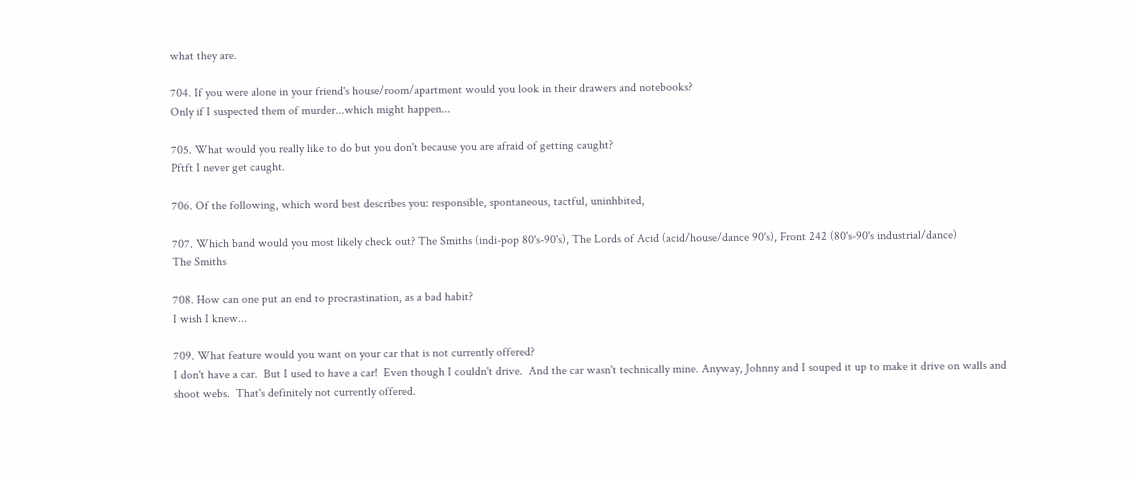what they are.

704. If you were alone in your friend's house/room/apartment would you look in their drawers and notebooks?
Only if I suspected them of murder...which might happen...

705. What would you really like to do but you don't because you are afraid of getting caught?
Pftft I never get caught.

706. Of the following, which word best describes you: responsible, spontaneous, tactful, uninhbited,

707. Which band would you most likely check out? The Smiths (indi-pop 80's-90's), The Lords of Acid (acid/house/dance 90's), Front 242 (80's-90's industrial/dance)
The Smiths

708. How can one put an end to procrastination, as a bad habit?
I wish I knew...

709. What feature would you want on your car that is not currently offered?
I don't have a car.  But I used to have a car!  Even though I couldn't drive.  And the car wasn't technically mine. Anyway, Johnny and I souped it up to make it drive on walls and shoot webs.  That's definitely not currently offered.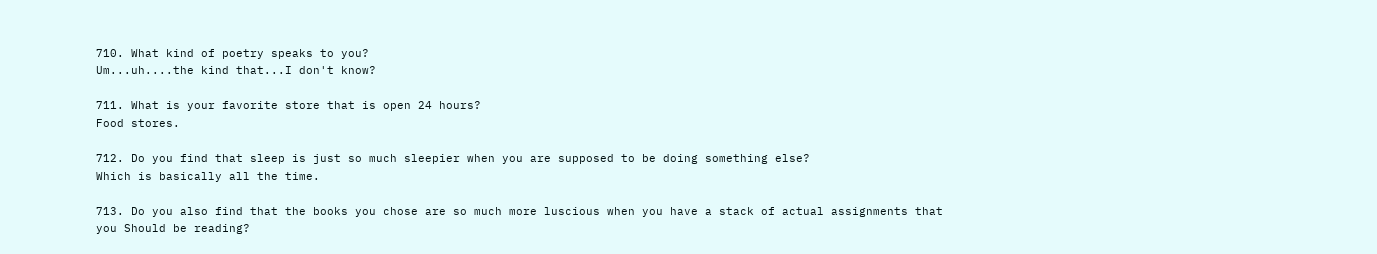710. What kind of poetry speaks to you?
Um...uh....the kind that...I don't know?

711. What is your favorite store that is open 24 hours?
Food stores.

712. Do you find that sleep is just so much sleepier when you are supposed to be doing something else?
Which is basically all the time.

713. Do you also find that the books you chose are so much more luscious when you have a stack of actual assignments that you Should be reading?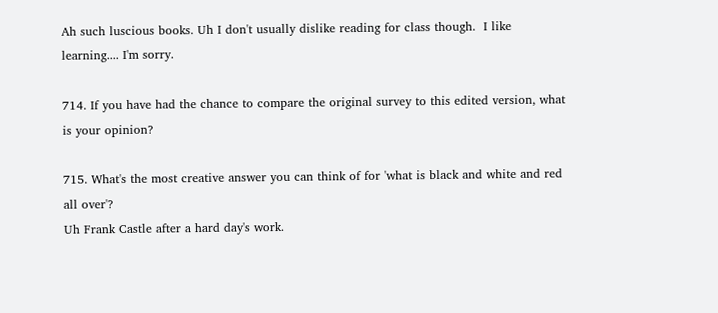Ah such luscious books. Uh I don't usually dislike reading for class though.  I like learning.... I'm sorry.

714. If you have had the chance to compare the original survey to this edited version, what is your opinion?

715. What's the most creative answer you can think of for 'what is black and white and red all over'?
Uh Frank Castle after a hard day's work.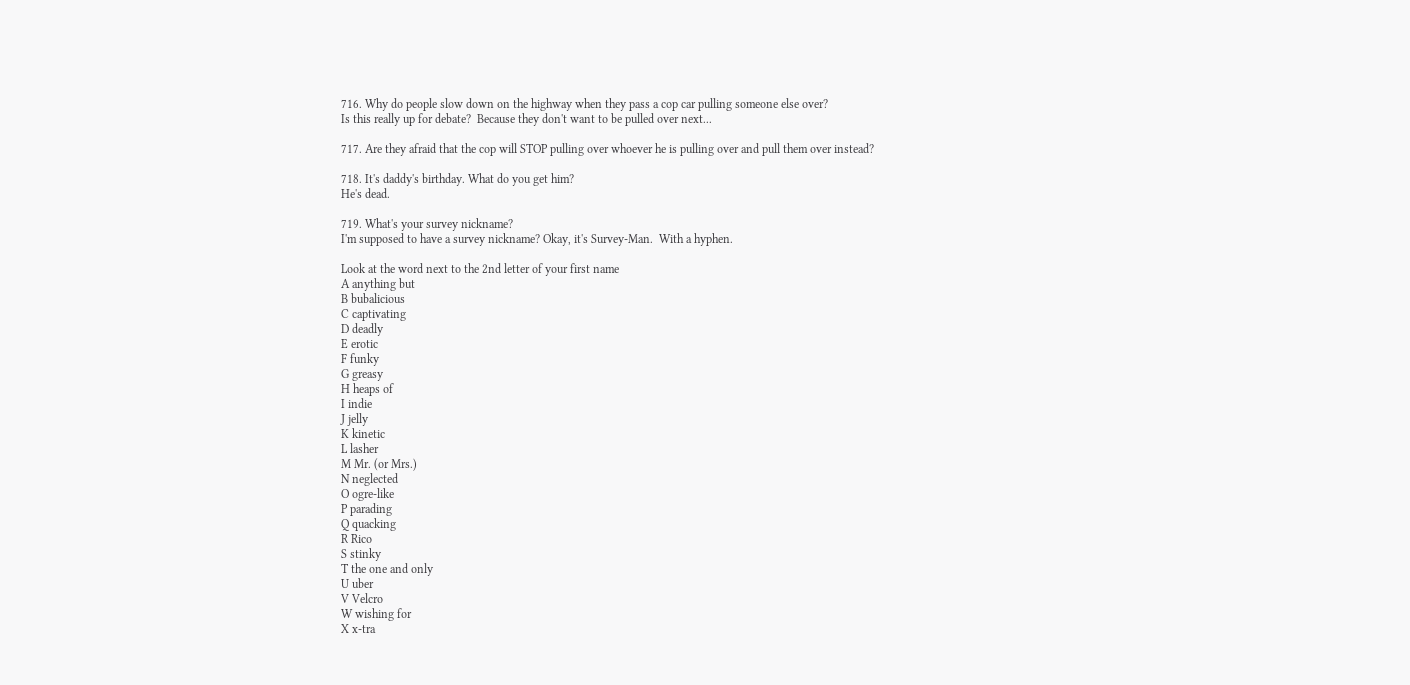716. Why do people slow down on the highway when they pass a cop car pulling someone else over?
Is this really up for debate?  Because they don't want to be pulled over next...

717. Are they afraid that the cop will STOP pulling over whoever he is pulling over and pull them over instead?

718. It's daddy's birthday. What do you get him?
He's dead.

719. What's your survey nickname?
I'm supposed to have a survey nickname? Okay, it's Survey-Man.  With a hyphen.

Look at the word next to the 2nd letter of your first name
A anything but
B bubalicious
C captivating
D deadly
E erotic
F funky
G greasy
H heaps of
I indie
J jelly
K kinetic
L lasher
M Mr. (or Mrs.)
N neglected
O ogre-like
P parading
Q quacking
R Rico
S stinky
T the one and only
U uber
V Velcro
W wishing for
X x-tra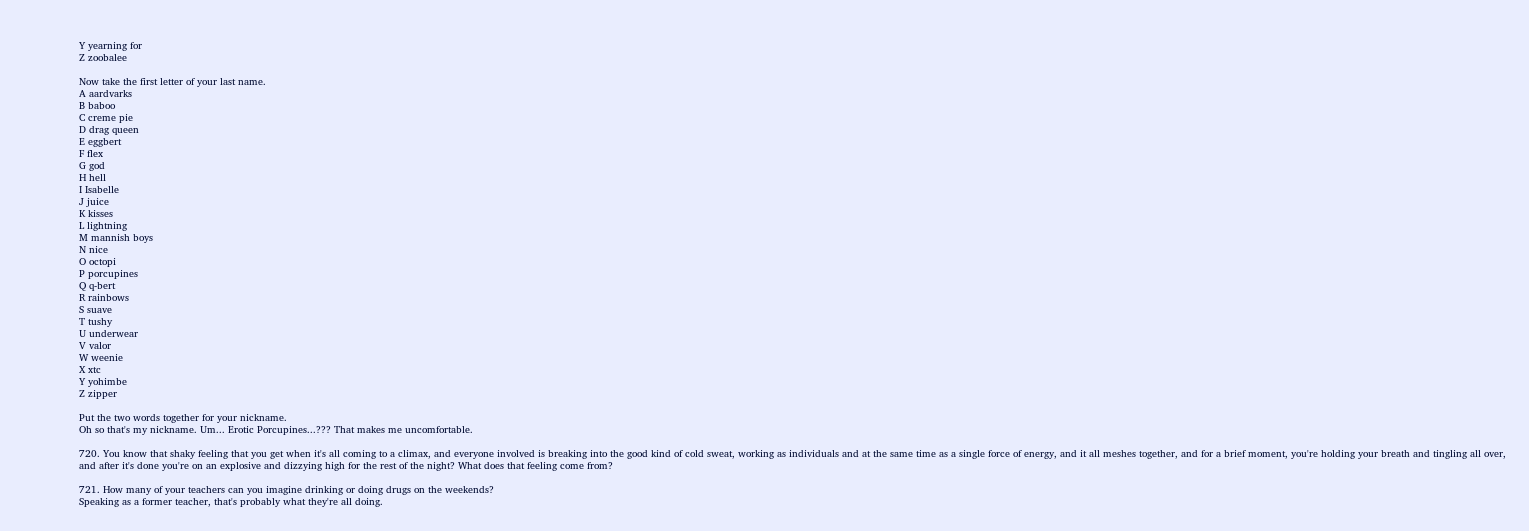Y yearning for
Z zoobalee

Now take the first letter of your last name.
A aardvarks
B baboo
C creme pie
D drag queen
E eggbert
F flex
G god
H hell
I Isabelle
J juice
K kisses
L lightning
M mannish boys
N nice
O octopi
P porcupines
Q q-bert
R rainbows
S suave
T tushy
U underwear
V valor
W weenie
X xtc
Y yohimbe
Z zipper

Put the two words together for your nickname.
Oh so that's my nickname. Um... Erotic Porcupines...??? That makes me uncomfortable.

720. You know that shaky feeling that you get when it's all coming to a climax, and everyone involved is breaking into the good kind of cold sweat, working as individuals and at the same time as a single force of energy, and it all meshes together, and for a brief moment, you're holding your breath and tingling all over, and after it's done you're on an explosive and dizzying high for the rest of the night? What does that feeling come from?

721. How many of your teachers can you imagine drinking or doing drugs on the weekends?
Speaking as a former teacher, that's probably what they're all doing.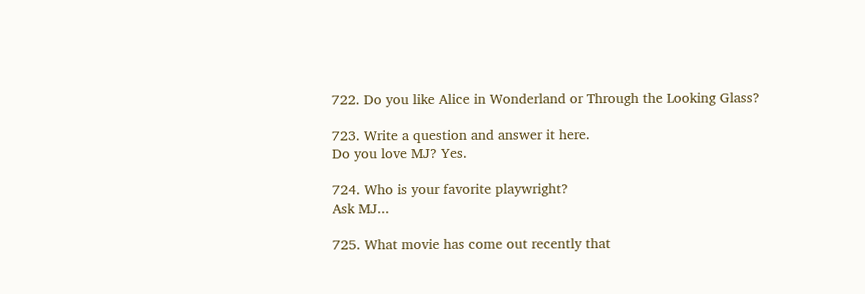722. Do you like Alice in Wonderland or Through the Looking Glass?

723. Write a question and answer it here.
Do you love MJ? Yes.

724. Who is your favorite playwright?
Ask MJ...

725. What movie has come out recently that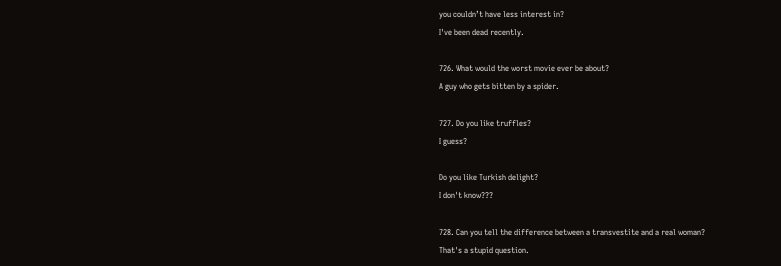you couldn’t have less interest in?
I've been dead recently.

726. What would the worst movie ever be about?
A guy who gets bitten by a spider.

727. Do you like truffles?
I guess?

Do you like Turkish delight?
I don't know???

728. Can you tell the difference between a transvestite and a real woman?
That's a stupid question.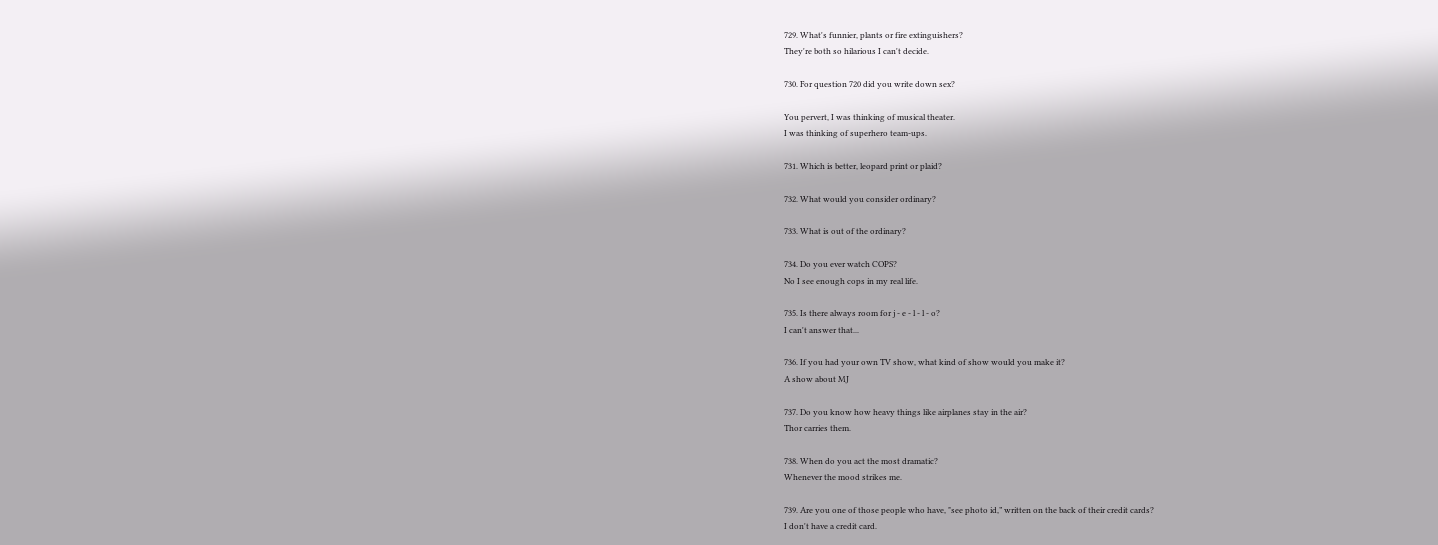729. What's funnier, plants or fire extinguishers?
They're both so hilarious I can't decide.

730. For question 720 did you write down sex?

You pervert, I was thinking of musical theater.
I was thinking of superhero team-ups.

731. Which is better, leopard print or plaid?

732. What would you consider ordinary?

733. What is out of the ordinary?

734. Do you ever watch COPS?
No I see enough cops in my real life.

735. Is there always room for j - e - l - l - o?
I can't answer that...

736. If you had your own TV show, what kind of show would you make it?
A show about MJ

737. Do you know how heavy things like airplanes stay in the air?
Thor carries them.

738. When do you act the most dramatic?
Whenever the mood strikes me.

739. Are you one of those people who have, "see photo id,” written on the back of their credit cards?
I don't have a credit card.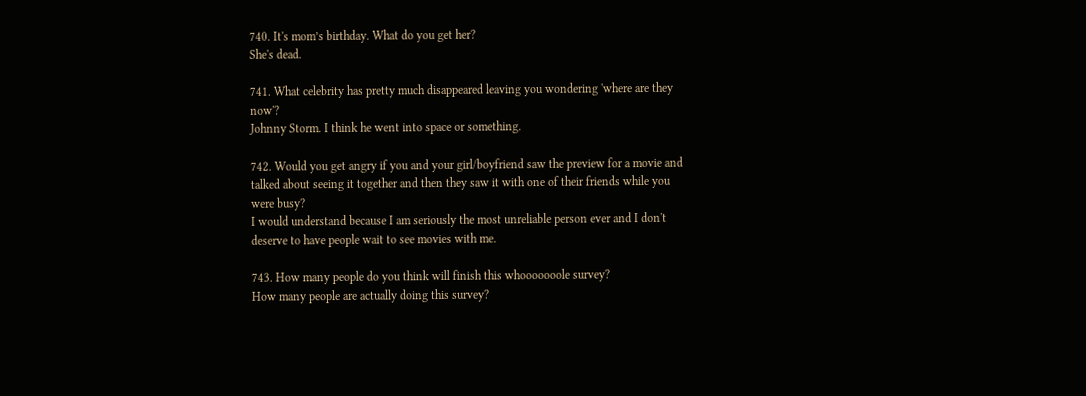740. It's mom’s birthday. What do you get her?
She's dead.

741. What celebrity has pretty much disappeared leaving you wondering 'where are they now'?
Johnny Storm. I think he went into space or something.

742. Would you get angry if you and your girl/boyfriend saw the preview for a movie and talked about seeing it together and then they saw it with one of their friends while you were busy?
I would understand because I am seriously the most unreliable person ever and I don't deserve to have people wait to see movies with me.

743. How many people do you think will finish this whooooooole survey?
How many people are actually doing this survey?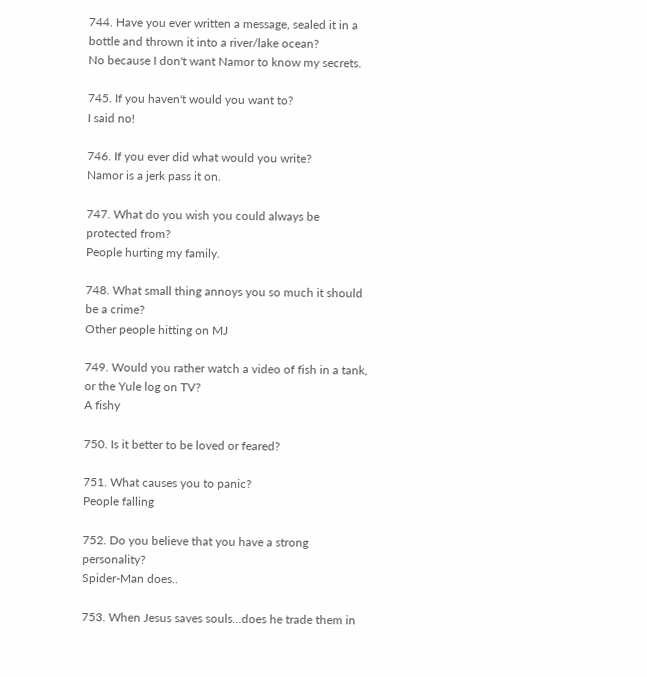744. Have you ever written a message, sealed it in a bottle and thrown it into a river/lake ocean?
No because I don't want Namor to know my secrets.

745. If you haven't would you want to?
I said no!

746. If you ever did what would you write?
Namor is a jerk pass it on.

747. What do you wish you could always be protected from?
People hurting my family.

748. What small thing annoys you so much it should be a crime?
Other people hitting on MJ

749. Would you rather watch a video of fish in a tank, or the Yule log on TV?
A fishy

750. Is it better to be loved or feared?

751. What causes you to panic?
People falling

752. Do you believe that you have a strong personality?
Spider-Man does..

753. When Jesus saves souls...does he trade them in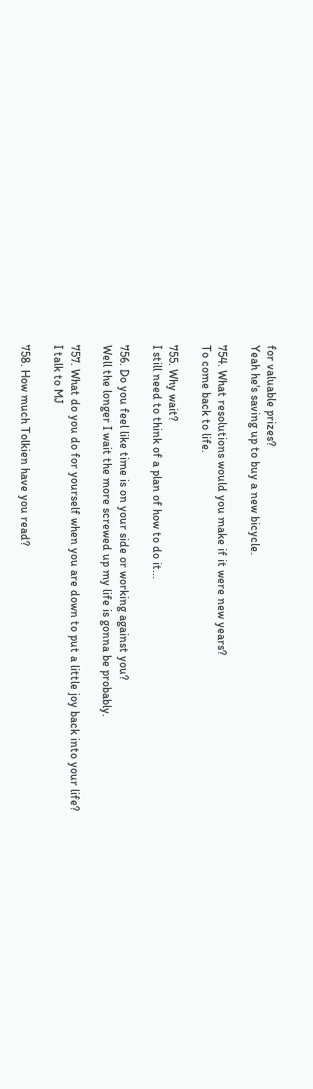for valuable prizes?
Yeah he's saving up to buy a new bicycle.

754. What resolutions would you make if it were new years?
To come back to life.

755. Why wait?
I still need to think of a plan of how to do it...

756. Do you feel like time is on your side or working against you?
Well the longer I wait the more screwed up my life is gonna be probably.

757. What do you do for yourself when you are down to put a little joy back into your life?
I talk to MJ

758. How much Tolkien have you read?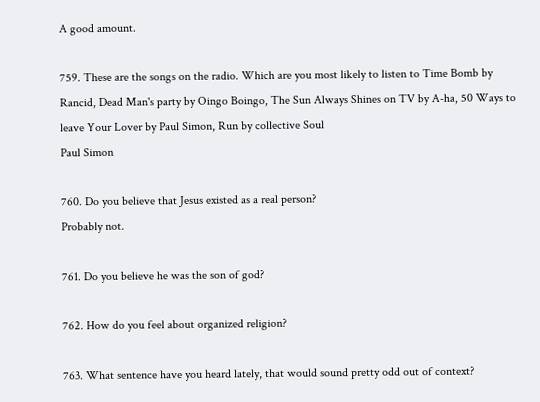A good amount.

759. These are the songs on the radio. Which are you most likely to listen to Time Bomb by Rancid, Dead Man's party by Oingo Boingo, The Sun Always Shines on TV by A-ha, 50 Ways to leave Your Lover by Paul Simon, Run by collective Soul
Paul Simon

760. Do you believe that Jesus existed as a real person?
Probably not.

761. Do you believe he was the son of god?

762. How do you feel about organized religion?

763. What sentence have you heard lately, that would sound pretty odd out of context?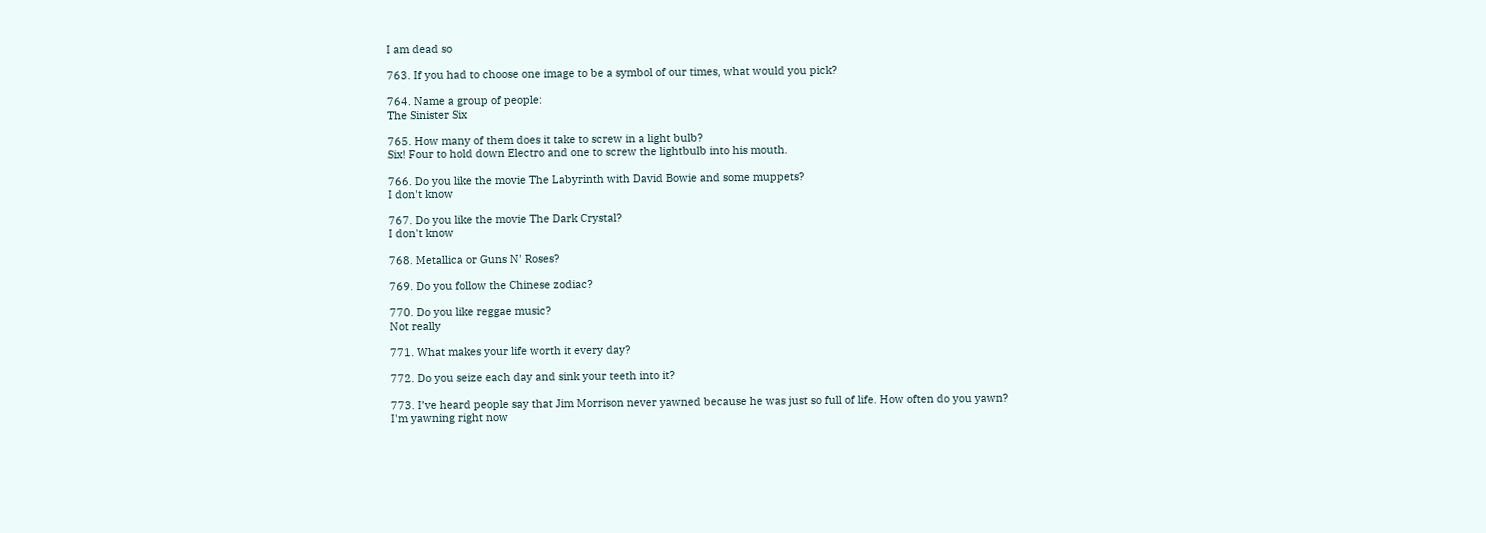I am dead so

763. If you had to choose one image to be a symbol of our times, what would you pick?

764. Name a group of people:
The Sinister Six

765. How many of them does it take to screw in a light bulb?
Six! Four to hold down Electro and one to screw the lightbulb into his mouth.

766. Do you like the movie The Labyrinth with David Bowie and some muppets?
I don't know

767. Do you like the movie The Dark Crystal?
I don't know

768. Metallica or Guns N' Roses?

769. Do you follow the Chinese zodiac?

770. Do you like reggae music?
Not really

771. What makes your life worth it every day?

772. Do you seize each day and sink your teeth into it?

773. I’ve heard people say that Jim Morrison never yawned because he was just so full of life. How often do you yawn?
I'm yawning right now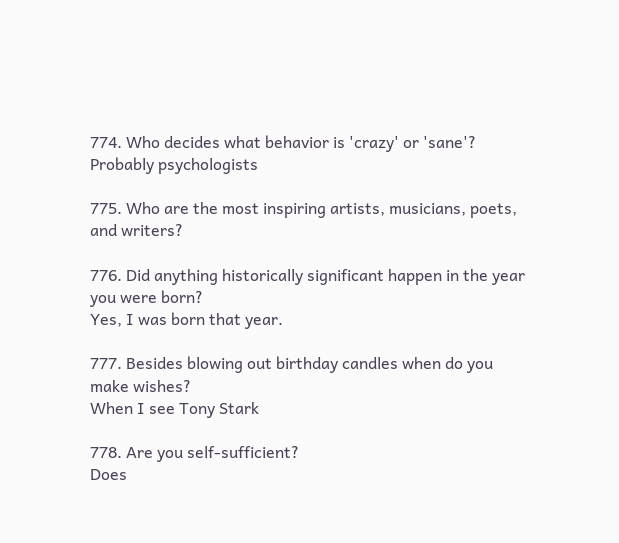774. Who decides what behavior is 'crazy' or 'sane'?
Probably psychologists

775. Who are the most inspiring artists, musicians, poets, and writers?

776. Did anything historically significant happen in the year you were born?
Yes, I was born that year.

777. Besides blowing out birthday candles when do you make wishes?
When I see Tony Stark

778. Are you self-sufficient?
Does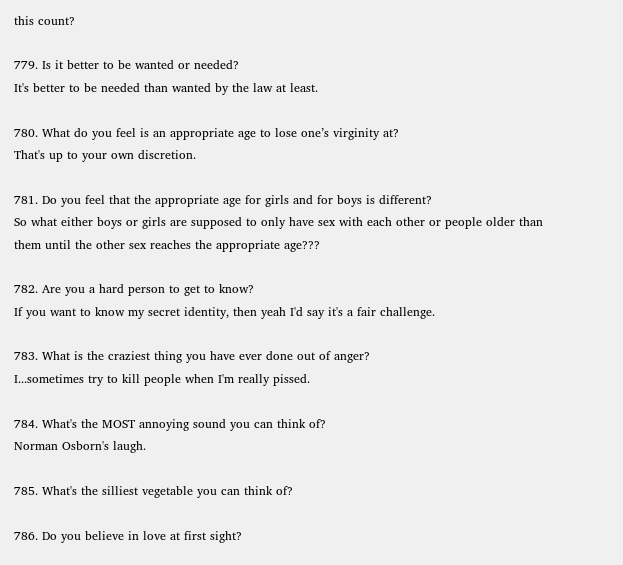this count?

779. Is it better to be wanted or needed?
It's better to be needed than wanted by the law at least.

780. What do you feel is an appropriate age to lose one’s virginity at?
That's up to your own discretion.

781. Do you feel that the appropriate age for girls and for boys is different?
So what either boys or girls are supposed to only have sex with each other or people older than them until the other sex reaches the appropriate age???

782. Are you a hard person to get to know?
If you want to know my secret identity, then yeah I'd say it's a fair challenge.

783. What is the craziest thing you have ever done out of anger?
I...sometimes try to kill people when I'm really pissed.

784. What's the MOST annoying sound you can think of?
Norman Osborn's laugh.

785. What's the silliest vegetable you can think of?

786. Do you believe in love at first sight?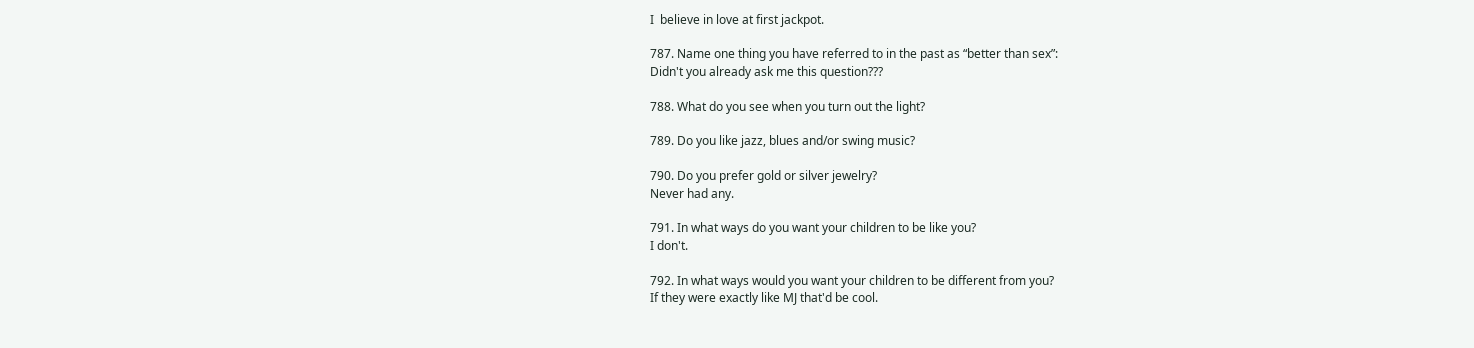I  believe in love at first jackpot.

787. Name one thing you have referred to in the past as “better than sex”:
Didn't you already ask me this question???

788. What do you see when you turn out the light?

789. Do you like jazz, blues and/or swing music?

790. Do you prefer gold or silver jewelry?
Never had any.

791. In what ways do you want your children to be like you?
I don't.

792. In what ways would you want your children to be different from you?
If they were exactly like MJ that'd be cool.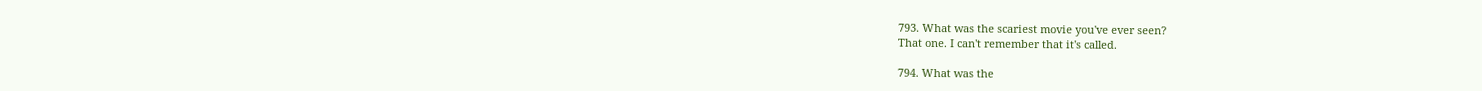793. What was the scariest movie you've ever seen?
That one. I can't remember that it's called.

794. What was the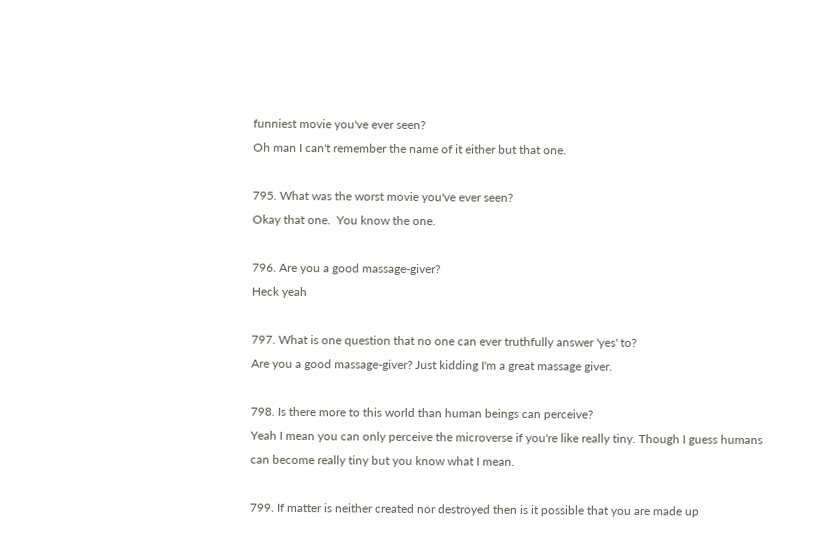funniest movie you've ever seen?
Oh man I can't remember the name of it either but that one.

795. What was the worst movie you've ever seen?
Okay that one.  You know the one.

796. Are you a good massage-giver?
Heck yeah

797. What is one question that no one can ever truthfully answer 'yes' to?
Are you a good massage-giver? Just kidding I'm a great massage giver.

798. Is there more to this world than human beings can perceive?
Yeah I mean you can only perceive the microverse if you're like really tiny. Though I guess humans can become really tiny but you know what I mean.

799. If matter is neither created nor destroyed then is it possible that you are made up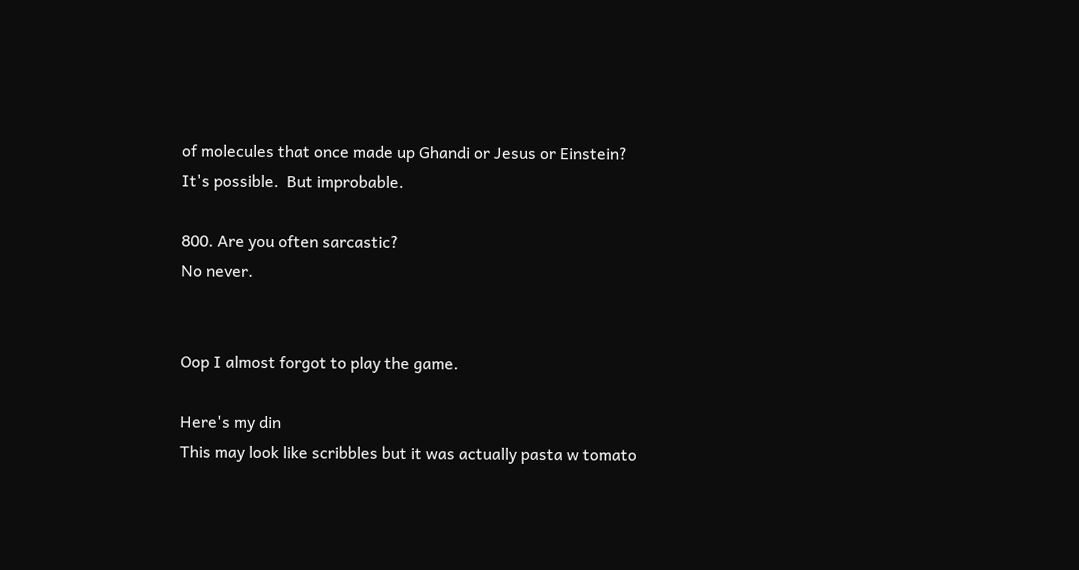of molecules that once made up Ghandi or Jesus or Einstein?
It's possible.  But improbable.

800. Are you often sarcastic?
No never.


Oop I almost forgot to play the game.

Here's my din
This may look like scribbles but it was actually pasta w tomato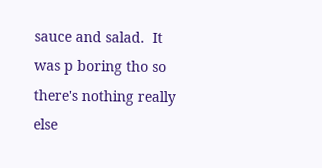sauce and salad.  It was p boring tho so there's nothing really else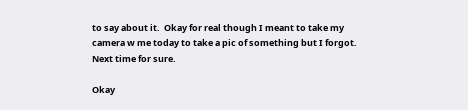to say about it.  Okay for real though I meant to take my camera w me today to take a pic of something but I forgot. Next time for sure.

Okay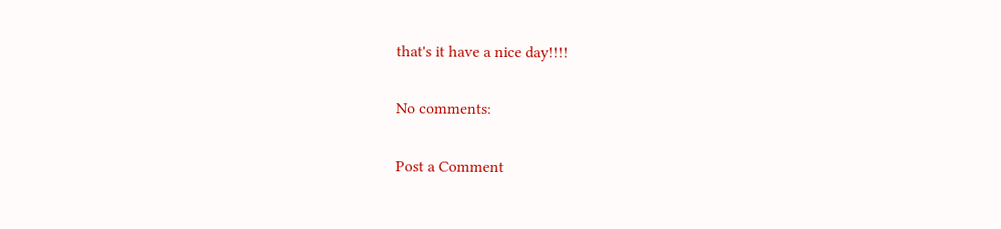that's it have a nice day!!!!

No comments:

Post a Comment